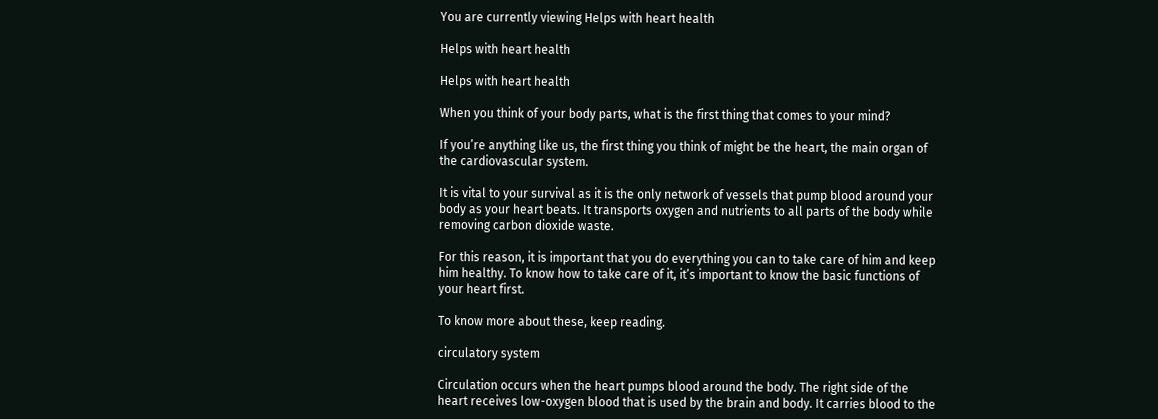You are currently viewing Helps with heart health

Helps with heart health

Helps with heart health

When you think of your body parts, what is the first thing that comes to your mind?

If you’re anything like us, the first thing you think of might be the heart, the main organ of the cardiovascular system.

It is vital to your survival as it is the only network of vessels that pump blood around your body as your heart beats. It transports oxygen and nutrients to all parts of the body while removing carbon dioxide waste.

For this reason, it is important that you do everything you can to take care of him and keep him healthy. To know how to take care of it, it’s important to know the basic functions of your heart first.

To know more about these, keep reading.

circulatory system

Circulation occurs when the heart pumps blood around the body. The right side of the heart receives low-oxygen blood that is used by the brain and body. It carries blood to the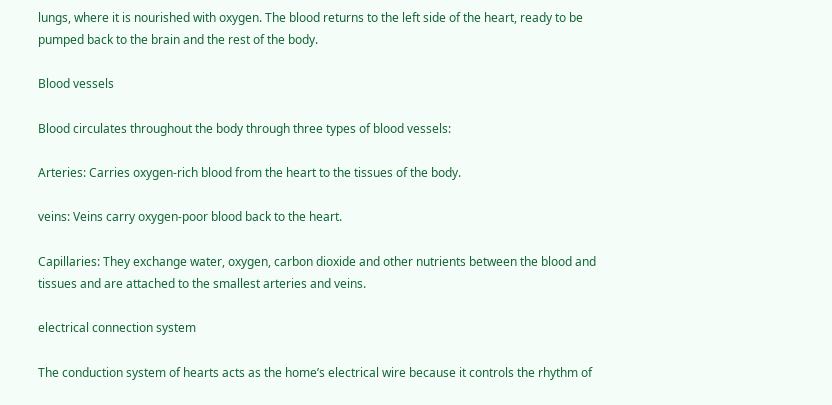lungs, where it is nourished with oxygen. The blood returns to the left side of the heart, ready to be pumped back to the brain and the rest of the body.

Blood vessels

Blood circulates throughout the body through three types of blood vessels:

Arteries: Carries oxygen-rich blood from the heart to the tissues of the body.

veins: Veins carry oxygen-poor blood back to the heart.

Capillaries: They exchange water, oxygen, carbon dioxide and other nutrients between the blood and tissues and are attached to the smallest arteries and veins.

electrical connection system

The conduction system of hearts acts as the home’s electrical wire because it controls the rhythm of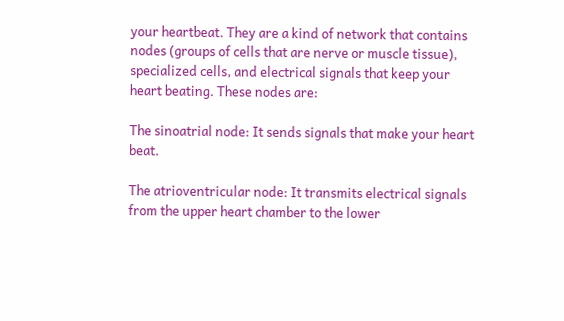your heartbeat. They are a kind of network that contains nodes (groups of cells that are nerve or muscle tissue), specialized cells, and electrical signals that keep your heart beating. These nodes are:

The sinoatrial node: It sends signals that make your heart beat.

The atrioventricular node: It transmits electrical signals from the upper heart chamber to the lower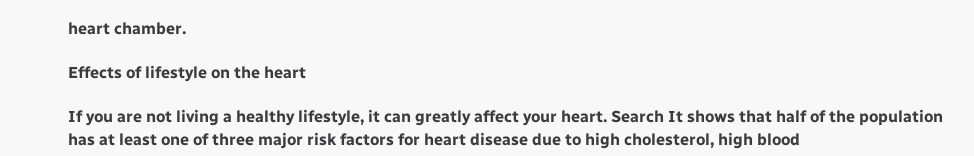heart chamber.

Effects of lifestyle on the heart

If you are not living a healthy lifestyle, it can greatly affect your heart. Search It shows that half of the population has at least one of three major risk factors for heart disease due to high cholesterol, high blood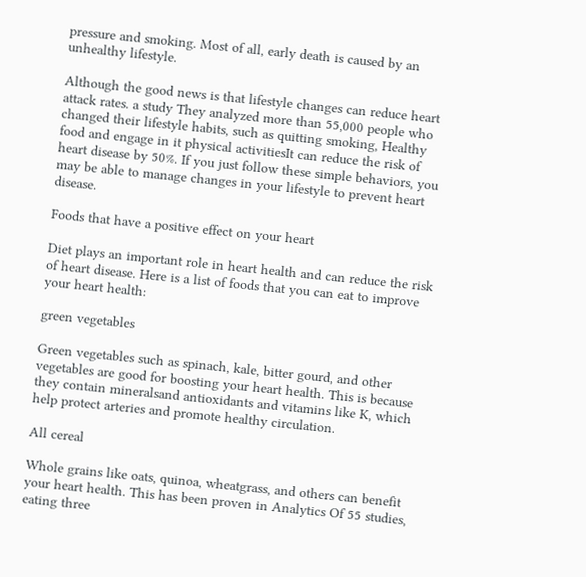pressure and smoking. Most of all, early death is caused by an unhealthy lifestyle.

Although the good news is that lifestyle changes can reduce heart attack rates. a study They analyzed more than 55,000 people who changed their lifestyle habits, such as quitting smoking, Healthy food and engage in it physical activitiesIt can reduce the risk of heart disease by 50%. If you just follow these simple behaviors, you may be able to manage changes in your lifestyle to prevent heart disease.

Foods that have a positive effect on your heart

Diet plays an important role in heart health and can reduce the risk of heart disease. Here is a list of foods that you can eat to improve your heart health:

green vegetables

Green vegetables such as spinach, kale, bitter gourd, and other vegetables are good for boosting your heart health. This is because they contain mineralsand antioxidants and vitamins like K, which help protect arteries and promote healthy circulation.

All cereal

Whole grains like oats, quinoa, wheatgrass, and others can benefit your heart health. This has been proven in Analytics Of 55 studies, eating three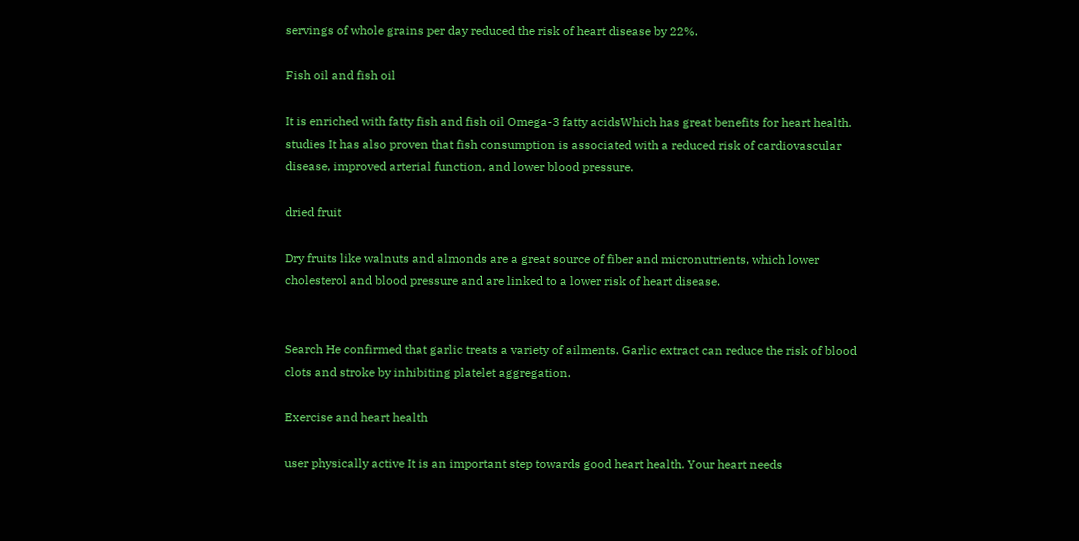servings of whole grains per day reduced the risk of heart disease by 22%.

Fish oil and fish oil

It is enriched with fatty fish and fish oil Omega-3 fatty acidsWhich has great benefits for heart health. studies It has also proven that fish consumption is associated with a reduced risk of cardiovascular disease, improved arterial function, and lower blood pressure.

dried fruit

Dry fruits like walnuts and almonds are a great source of fiber and micronutrients, which lower cholesterol and blood pressure and are linked to a lower risk of heart disease.


Search He confirmed that garlic treats a variety of ailments. Garlic extract can reduce the risk of blood clots and stroke by inhibiting platelet aggregation.

Exercise and heart health

user physically active It is an important step towards good heart health. Your heart needs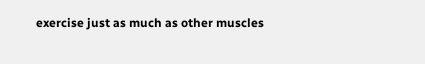exercise just as much as other muscles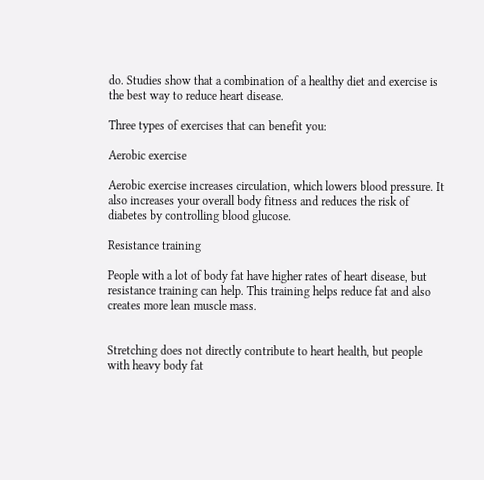do. Studies show that a combination of a healthy diet and exercise is the best way to reduce heart disease.

Three types of exercises that can benefit you:

Aerobic exercise

Aerobic exercise increases circulation, which lowers blood pressure. It also increases your overall body fitness and reduces the risk of diabetes by controlling blood glucose.

Resistance training

People with a lot of body fat have higher rates of heart disease, but resistance training can help. This training helps reduce fat and also creates more lean muscle mass.


Stretching does not directly contribute to heart health, but people with heavy body fat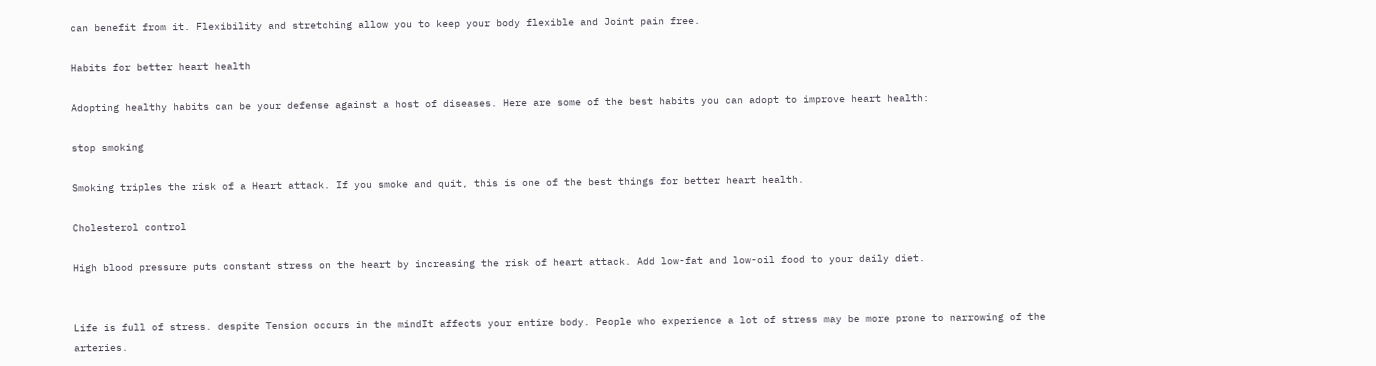can benefit from it. Flexibility and stretching allow you to keep your body flexible and Joint pain free.

Habits for better heart health

Adopting healthy habits can be your defense against a host of diseases. Here are some of the best habits you can adopt to improve heart health:

stop smoking

Smoking triples the risk of a Heart attack. If you smoke and quit, this is one of the best things for better heart health.

Cholesterol control

High blood pressure puts constant stress on the heart by increasing the risk of heart attack. Add low-fat and low-oil food to your daily diet.


Life is full of stress. despite Tension occurs in the mindIt affects your entire body. People who experience a lot of stress may be more prone to narrowing of the arteries.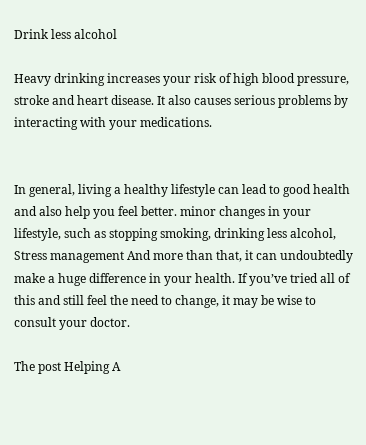Drink less alcohol

Heavy drinking increases your risk of high blood pressure, stroke and heart disease. It also causes serious problems by interacting with your medications.


In general, living a healthy lifestyle can lead to good health and also help you feel better. minor changes in your lifestyle, such as stopping smoking, drinking less alcohol, Stress management And more than that, it can undoubtedly make a huge difference in your health. If you’ve tried all of this and still feel the need to change, it may be wise to consult your doctor.

The post Helping A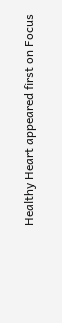Healthy Heart appeared first on Focus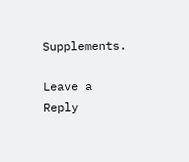Supplements.

Leave a Reply